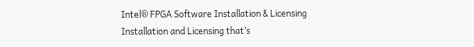Intel® FPGA Software Installation & Licensing
Installation and Licensing that’s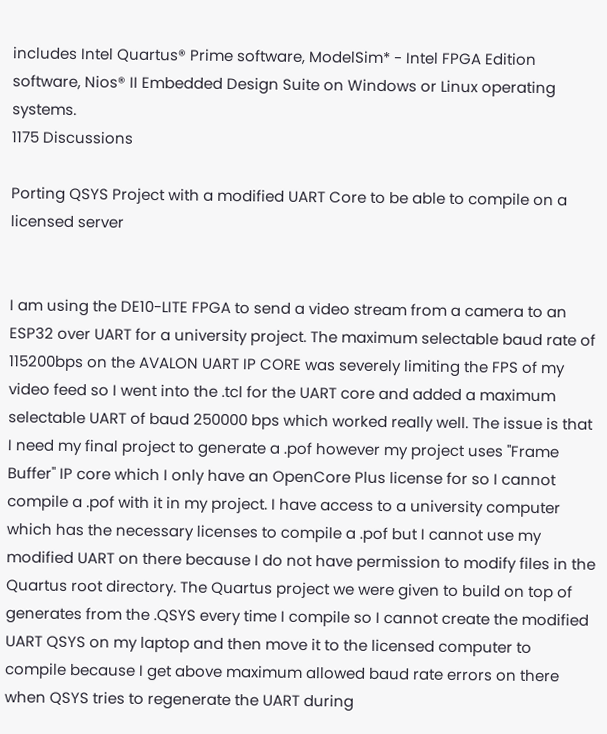includes Intel Quartus® Prime software, ModelSim* - Intel FPGA Edition software, Nios® II Embedded Design Suite on Windows or Linux operating systems.
1175 Discussions

Porting QSYS Project with a modified UART Core to be able to compile on a licensed server


I am using the DE10-LITE FPGA to send a video stream from a camera to an ESP32 over UART for a university project. The maximum selectable baud rate of 115200bps on the AVALON UART IP CORE was severely limiting the FPS of my video feed so I went into the .tcl for the UART core and added a maximum selectable UART of baud 250000 bps which worked really well. The issue is that I need my final project to generate a .pof however my project uses "Frame Buffer" IP core which I only have an OpenCore Plus license for so I cannot compile a .pof with it in my project. I have access to a university computer which has the necessary licenses to compile a .pof but I cannot use my modified UART on there because I do not have permission to modify files in the Quartus root directory. The Quartus project we were given to build on top of generates from the .QSYS every time I compile so I cannot create the modified UART QSYS on my laptop and then move it to the licensed computer to compile because I get above maximum allowed baud rate errors on there when QSYS tries to regenerate the UART during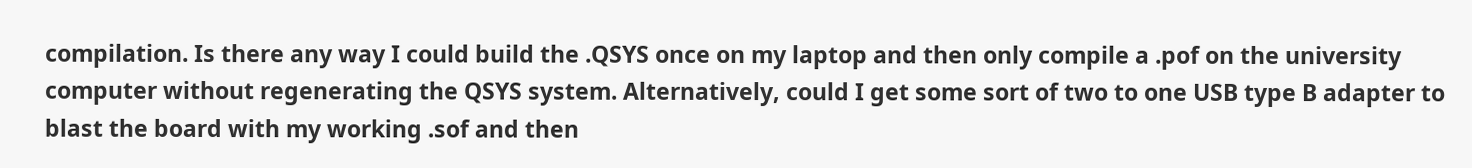compilation. Is there any way I could build the .QSYS once on my laptop and then only compile a .pof on the university computer without regenerating the QSYS system. Alternatively, could I get some sort of two to one USB type B adapter to blast the board with my working .sof and then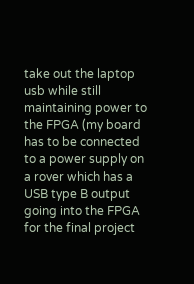take out the laptop usb while still maintaining power to the FPGA (my board has to be connected to a power supply on a rover which has a USB type B output going into the FPGA for the final project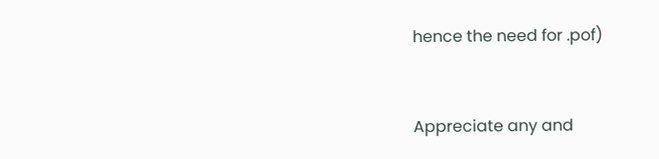hence the need for .pof)


Appreciate any and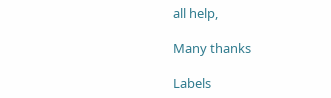all help,

Many thanks

Labels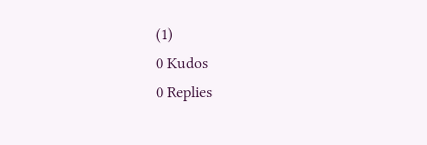(1)
0 Kudos
0 Replies